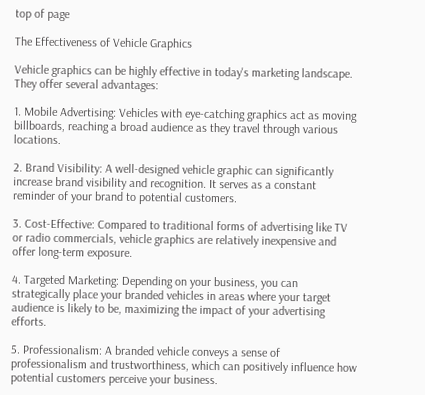top of page

The Effectiveness of Vehicle Graphics

Vehicle graphics can be highly effective in today's marketing landscape. They offer several advantages:

1. Mobile Advertising: Vehicles with eye-catching graphics act as moving billboards, reaching a broad audience as they travel through various locations.

2. Brand Visibility: A well-designed vehicle graphic can significantly increase brand visibility and recognition. It serves as a constant reminder of your brand to potential customers.

3. Cost-Effective: Compared to traditional forms of advertising like TV or radio commercials, vehicle graphics are relatively inexpensive and offer long-term exposure.

4. Targeted Marketing: Depending on your business, you can strategically place your branded vehicles in areas where your target audience is likely to be, maximizing the impact of your advertising efforts.

5. Professionalism: A branded vehicle conveys a sense of professionalism and trustworthiness, which can positively influence how potential customers perceive your business.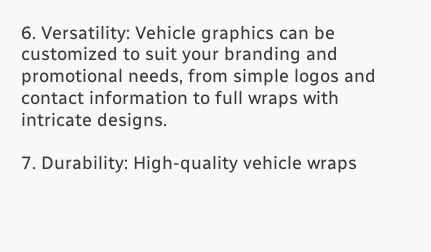6. Versatility: Vehicle graphics can be customized to suit your branding and promotional needs, from simple logos and contact information to full wraps with intricate designs.

7. Durability: High-quality vehicle wraps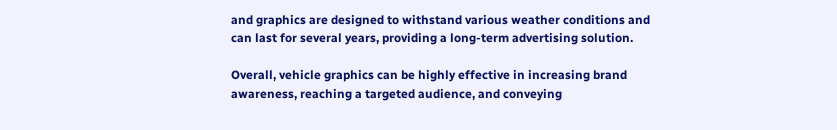and graphics are designed to withstand various weather conditions and can last for several years, providing a long-term advertising solution.

Overall, vehicle graphics can be highly effective in increasing brand awareness, reaching a targeted audience, and conveying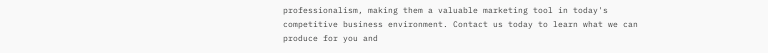professionalism, making them a valuable marketing tool in today's competitive business environment. Contact us today to learn what we can produce for you and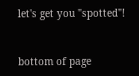let's get you "spotted"!


bottom of page